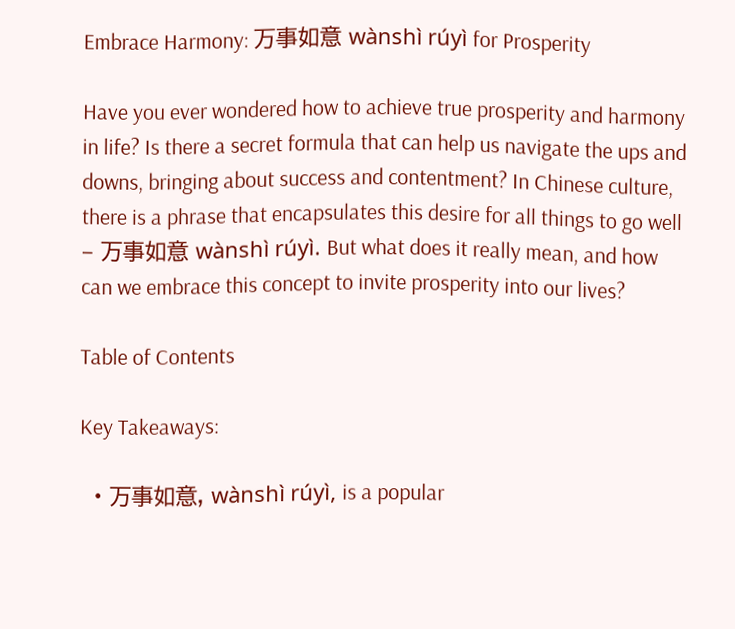Embrace Harmony: 万事如意 wànshì rúyì for Prosperity

Have you ever wondered how to achieve true prosperity and harmony in life? Is there a secret formula that can help us navigate the ups and downs, bringing about success and contentment? In Chinese culture, there is a phrase that encapsulates this desire for all things to go well – 万事如意 wànshì rúyì. But what does it really mean, and how can we embrace this concept to invite prosperity into our lives?

Table of Contents

Key Takeaways:

  • 万事如意, wànshì rúyì, is a popular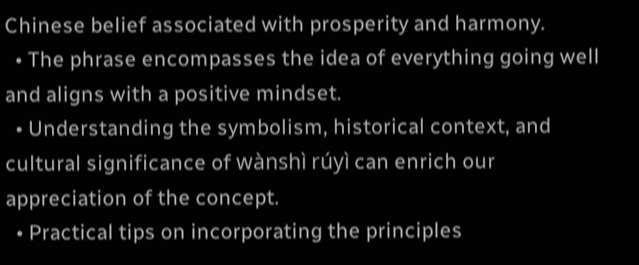Chinese belief associated with prosperity and harmony.
  • The phrase encompasses the idea of everything going well and aligns with a positive mindset.
  • Understanding the symbolism, historical context, and cultural significance of wànshì rúyì can enrich our appreciation of the concept.
  • Practical tips on incorporating the principles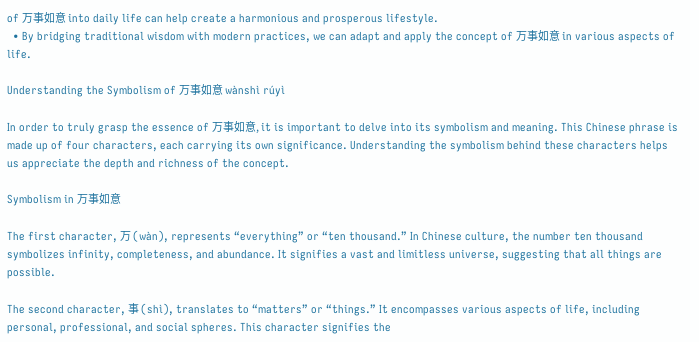of 万事如意 into daily life can help create a harmonious and prosperous lifestyle.
  • By bridging traditional wisdom with modern practices, we can adapt and apply the concept of 万事如意 in various aspects of life.

Understanding the Symbolism of 万事如意 wànshì rúyì

In order to truly grasp the essence of 万事如意, it is important to delve into its symbolism and meaning. This Chinese phrase is made up of four characters, each carrying its own significance. Understanding the symbolism behind these characters helps us appreciate the depth and richness of the concept.

Symbolism in 万事如意

The first character, 万 (wàn), represents “everything” or “ten thousand.” In Chinese culture, the number ten thousand symbolizes infinity, completeness, and abundance. It signifies a vast and limitless universe, suggesting that all things are possible.

The second character, 事 (shì), translates to “matters” or “things.” It encompasses various aspects of life, including personal, professional, and social spheres. This character signifies the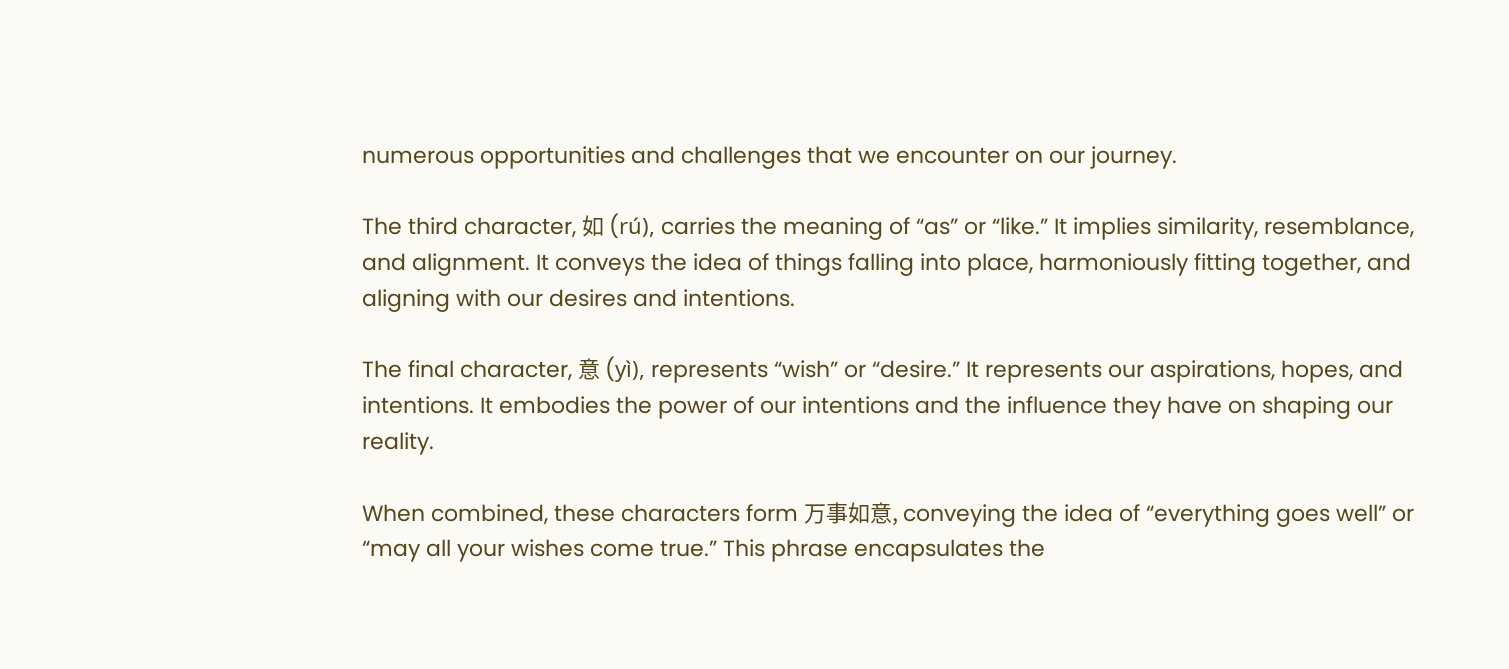numerous opportunities and challenges that we encounter on our journey.

The third character, 如 (rú), carries the meaning of “as” or “like.” It implies similarity, resemblance, and alignment. It conveys the idea of things falling into place, harmoniously fitting together, and aligning with our desires and intentions.

The final character, 意 (yì), represents “wish” or “desire.” It represents our aspirations, hopes, and intentions. It embodies the power of our intentions and the influence they have on shaping our reality.

When combined, these characters form 万事如意, conveying the idea of “everything goes well” or “may all your wishes come true.” This phrase encapsulates the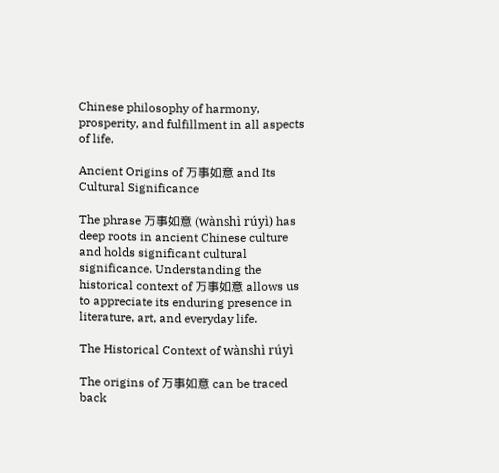Chinese philosophy of harmony, prosperity, and fulfillment in all aspects of life.

Ancient Origins of 万事如意 and Its Cultural Significance

The phrase 万事如意 (wànshì rúyì) has deep roots in ancient Chinese culture and holds significant cultural significance. Understanding the historical context of 万事如意 allows us to appreciate its enduring presence in literature, art, and everyday life.

The Historical Context of wànshì rúyì

The origins of 万事如意 can be traced back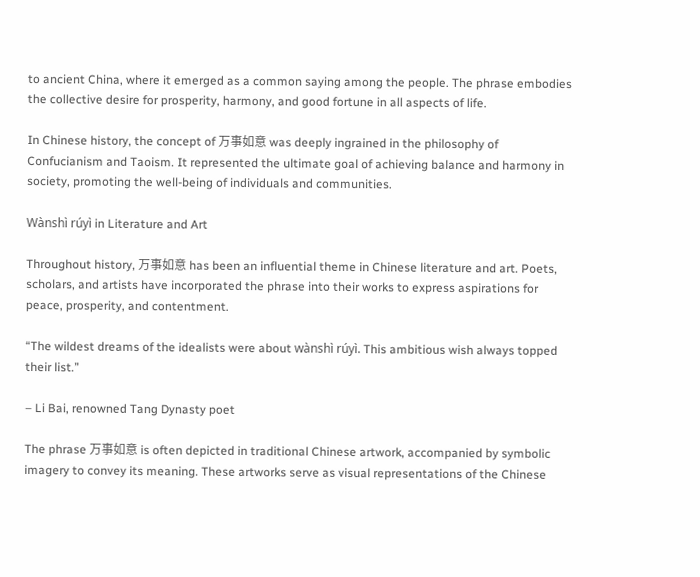to ancient China, where it emerged as a common saying among the people. The phrase embodies the collective desire for prosperity, harmony, and good fortune in all aspects of life.

In Chinese history, the concept of 万事如意 was deeply ingrained in the philosophy of Confucianism and Taoism. It represented the ultimate goal of achieving balance and harmony in society, promoting the well-being of individuals and communities.

Wànshì rúyì in Literature and Art

Throughout history, 万事如意 has been an influential theme in Chinese literature and art. Poets, scholars, and artists have incorporated the phrase into their works to express aspirations for peace, prosperity, and contentment.

“The wildest dreams of the idealists were about wànshì rúyì. This ambitious wish always topped their list.”

– Li Bai, renowned Tang Dynasty poet

The phrase 万事如意 is often depicted in traditional Chinese artwork, accompanied by symbolic imagery to convey its meaning. These artworks serve as visual representations of the Chinese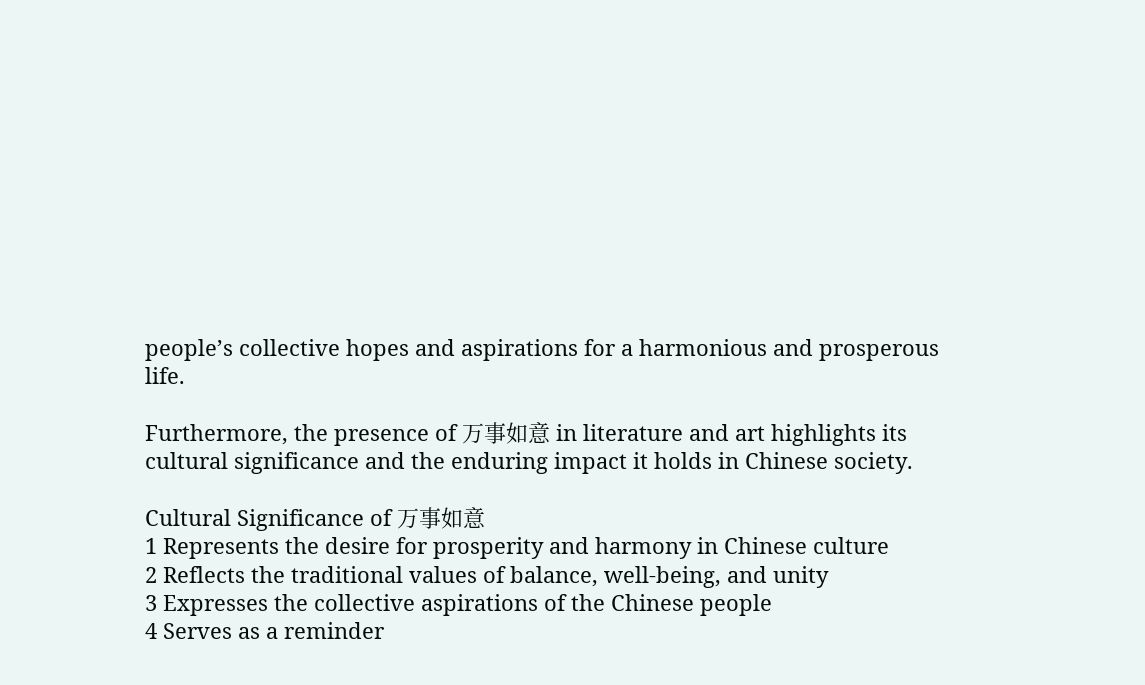people’s collective hopes and aspirations for a harmonious and prosperous life.

Furthermore, the presence of 万事如意 in literature and art highlights its cultural significance and the enduring impact it holds in Chinese society.

Cultural Significance of 万事如意
1 Represents the desire for prosperity and harmony in Chinese culture
2 Reflects the traditional values of balance, well-being, and unity
3 Expresses the collective aspirations of the Chinese people
4 Serves as a reminder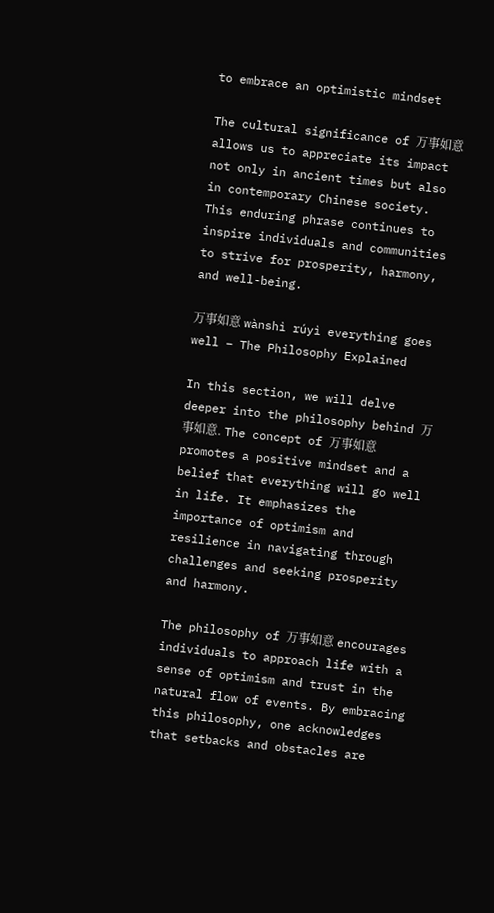to embrace an optimistic mindset

The cultural significance of 万事如意 allows us to appreciate its impact not only in ancient times but also in contemporary Chinese society. This enduring phrase continues to inspire individuals and communities to strive for prosperity, harmony, and well-being.

万事如意 wànshì rúyì everything goes well – The Philosophy Explained

In this section, we will delve deeper into the philosophy behind 万事如意. The concept of 万事如意 promotes a positive mindset and a belief that everything will go well in life. It emphasizes the importance of optimism and resilience in navigating through challenges and seeking prosperity and harmony.

The philosophy of 万事如意 encourages individuals to approach life with a sense of optimism and trust in the natural flow of events. By embracing this philosophy, one acknowledges that setbacks and obstacles are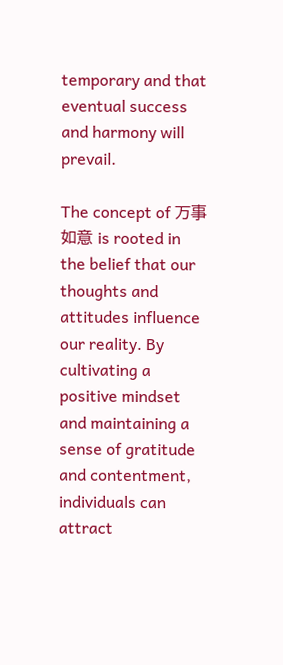temporary and that eventual success and harmony will prevail.

The concept of 万事如意 is rooted in the belief that our thoughts and attitudes influence our reality. By cultivating a positive mindset and maintaining a sense of gratitude and contentment, individuals can attract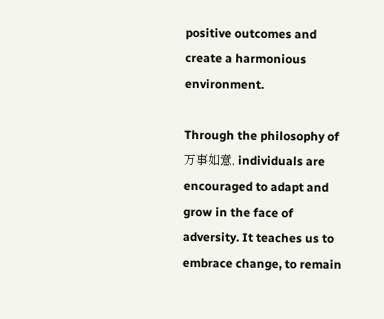positive outcomes and create a harmonious environment.

Through the philosophy of 万事如意, individuals are encouraged to adapt and grow in the face of adversity. It teaches us to embrace change, to remain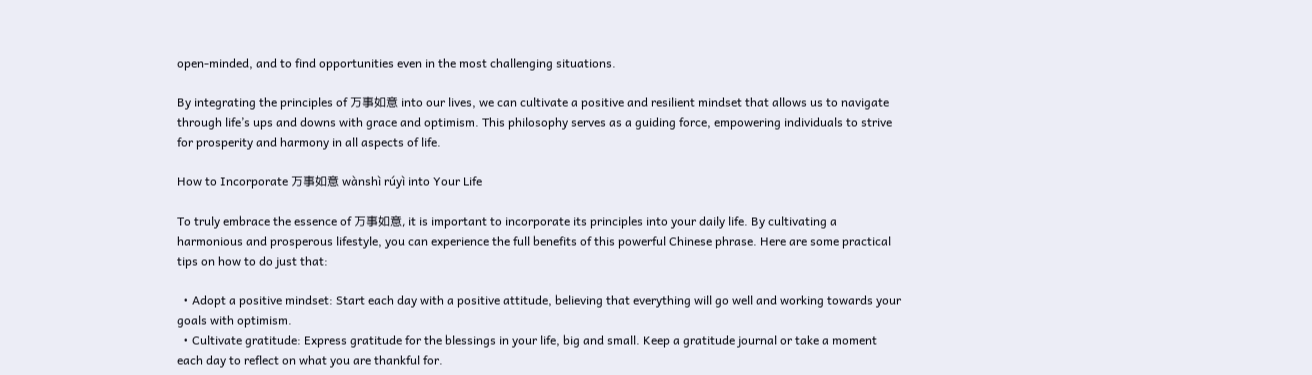open-minded, and to find opportunities even in the most challenging situations.

By integrating the principles of 万事如意 into our lives, we can cultivate a positive and resilient mindset that allows us to navigate through life’s ups and downs with grace and optimism. This philosophy serves as a guiding force, empowering individuals to strive for prosperity and harmony in all aspects of life.

How to Incorporate 万事如意 wànshì rúyì into Your Life

To truly embrace the essence of 万事如意, it is important to incorporate its principles into your daily life. By cultivating a harmonious and prosperous lifestyle, you can experience the full benefits of this powerful Chinese phrase. Here are some practical tips on how to do just that:

  • Adopt a positive mindset: Start each day with a positive attitude, believing that everything will go well and working towards your goals with optimism.
  • Cultivate gratitude: Express gratitude for the blessings in your life, big and small. Keep a gratitude journal or take a moment each day to reflect on what you are thankful for.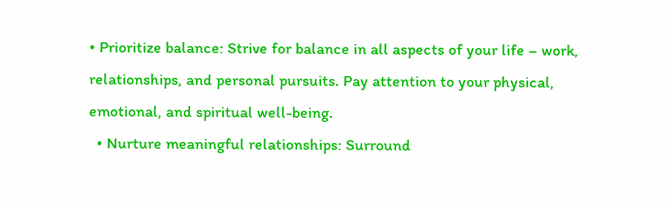• Prioritize balance: Strive for balance in all aspects of your life – work, relationships, and personal pursuits. Pay attention to your physical, emotional, and spiritual well-being.
  • Nurture meaningful relationships: Surround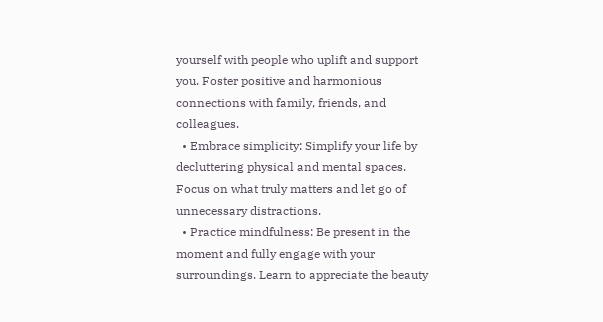yourself with people who uplift and support you. Foster positive and harmonious connections with family, friends, and colleagues.
  • Embrace simplicity: Simplify your life by decluttering physical and mental spaces. Focus on what truly matters and let go of unnecessary distractions.
  • Practice mindfulness: Be present in the moment and fully engage with your surroundings. Learn to appreciate the beauty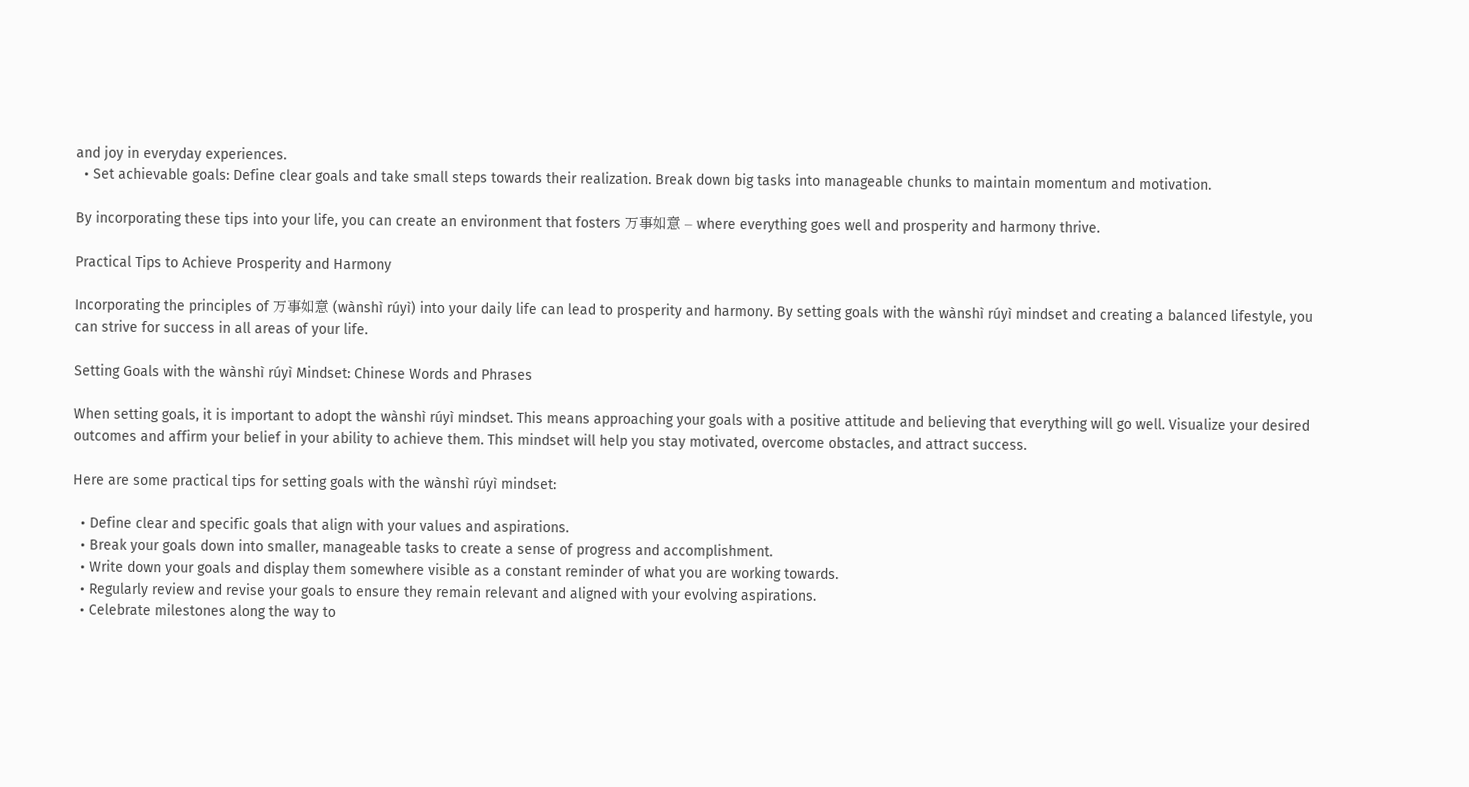and joy in everyday experiences.
  • Set achievable goals: Define clear goals and take small steps towards their realization. Break down big tasks into manageable chunks to maintain momentum and motivation.

By incorporating these tips into your life, you can create an environment that fosters 万事如意 – where everything goes well and prosperity and harmony thrive.

Practical Tips to Achieve Prosperity and Harmony

Incorporating the principles of 万事如意 (wànshì rúyì) into your daily life can lead to prosperity and harmony. By setting goals with the wànshì rúyì mindset and creating a balanced lifestyle, you can strive for success in all areas of your life.

Setting Goals with the wànshì rúyì Mindset: Chinese Words and Phrases

When setting goals, it is important to adopt the wànshì rúyì mindset. This means approaching your goals with a positive attitude and believing that everything will go well. Visualize your desired outcomes and affirm your belief in your ability to achieve them. This mindset will help you stay motivated, overcome obstacles, and attract success.

Here are some practical tips for setting goals with the wànshì rúyì mindset:

  • Define clear and specific goals that align with your values and aspirations.
  • Break your goals down into smaller, manageable tasks to create a sense of progress and accomplishment.
  • Write down your goals and display them somewhere visible as a constant reminder of what you are working towards.
  • Regularly review and revise your goals to ensure they remain relevant and aligned with your evolving aspirations.
  • Celebrate milestones along the way to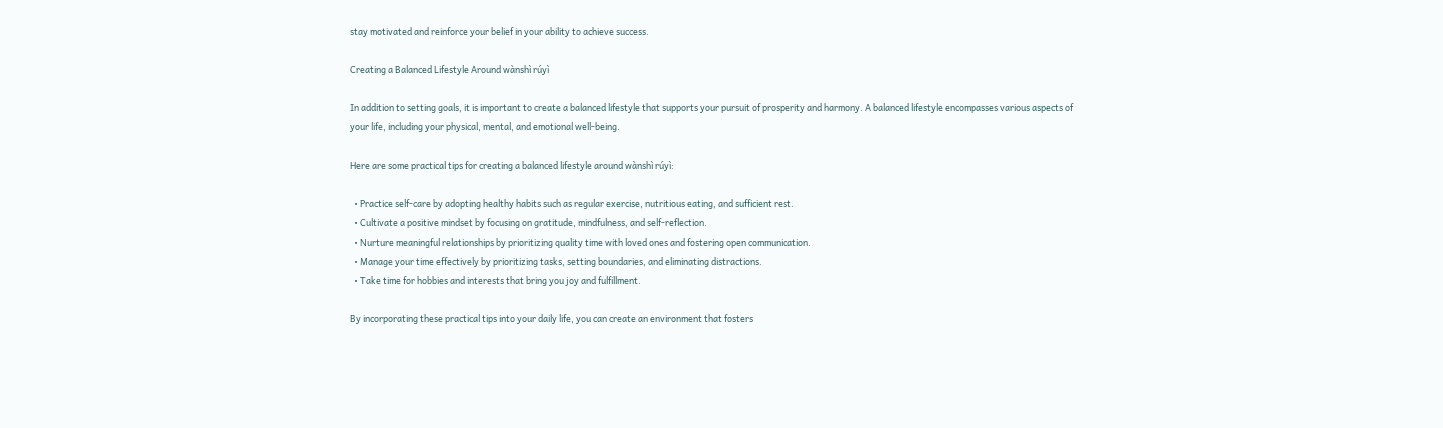stay motivated and reinforce your belief in your ability to achieve success.

Creating a Balanced Lifestyle Around wànshì rúyì

In addition to setting goals, it is important to create a balanced lifestyle that supports your pursuit of prosperity and harmony. A balanced lifestyle encompasses various aspects of your life, including your physical, mental, and emotional well-being.

Here are some practical tips for creating a balanced lifestyle around wànshì rúyì:

  • Practice self-care by adopting healthy habits such as regular exercise, nutritious eating, and sufficient rest.
  • Cultivate a positive mindset by focusing on gratitude, mindfulness, and self-reflection.
  • Nurture meaningful relationships by prioritizing quality time with loved ones and fostering open communication.
  • Manage your time effectively by prioritizing tasks, setting boundaries, and eliminating distractions.
  • Take time for hobbies and interests that bring you joy and fulfillment.

By incorporating these practical tips into your daily life, you can create an environment that fosters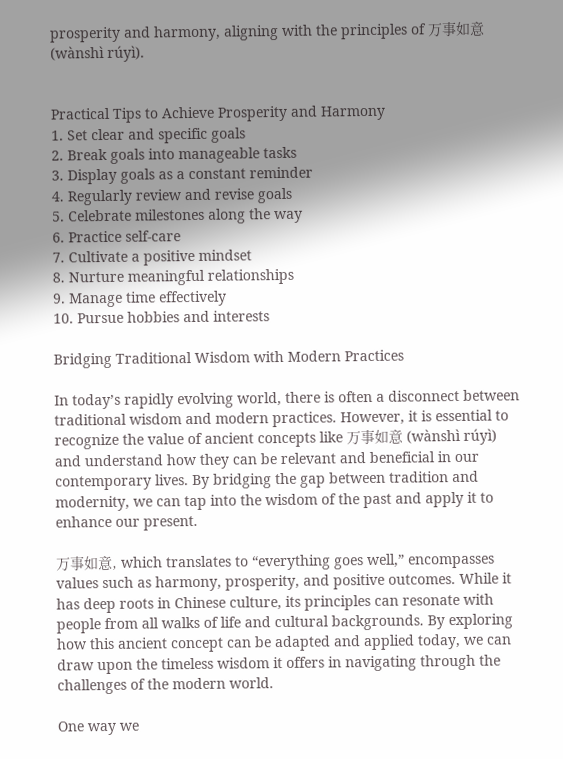prosperity and harmony, aligning with the principles of 万事如意 (wànshì rúyì).


Practical Tips to Achieve Prosperity and Harmony
1. Set clear and specific goals
2. Break goals into manageable tasks
3. Display goals as a constant reminder
4. Regularly review and revise goals
5. Celebrate milestones along the way
6. Practice self-care
7. Cultivate a positive mindset
8. Nurture meaningful relationships
9. Manage time effectively
10. Pursue hobbies and interests

Bridging Traditional Wisdom with Modern Practices

In today’s rapidly evolving world, there is often a disconnect between traditional wisdom and modern practices. However, it is essential to recognize the value of ancient concepts like 万事如意 (wànshì rúyì) and understand how they can be relevant and beneficial in our contemporary lives. By bridging the gap between tradition and modernity, we can tap into the wisdom of the past and apply it to enhance our present.

万事如意, which translates to “everything goes well,” encompasses values such as harmony, prosperity, and positive outcomes. While it has deep roots in Chinese culture, its principles can resonate with people from all walks of life and cultural backgrounds. By exploring how this ancient concept can be adapted and applied today, we can draw upon the timeless wisdom it offers in navigating through the challenges of the modern world.

One way we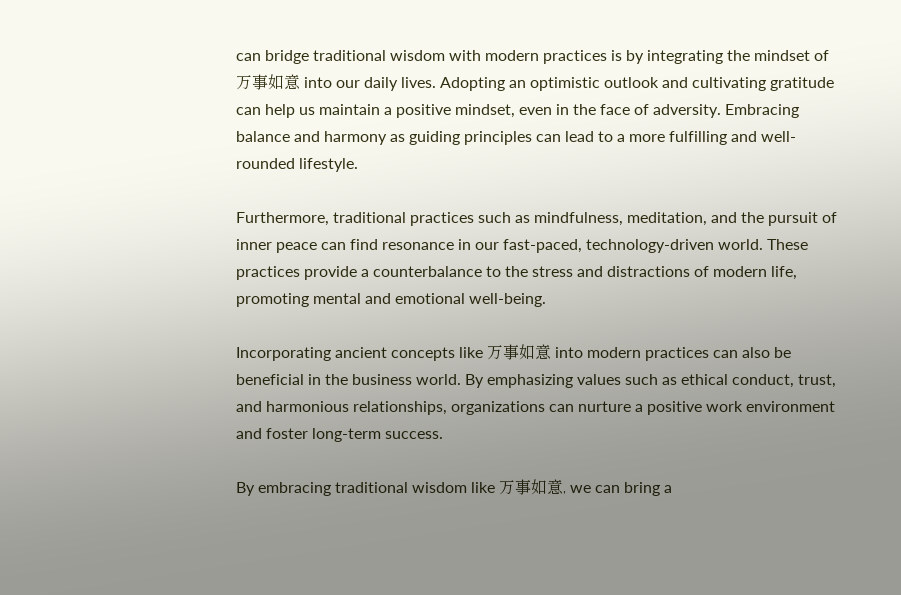can bridge traditional wisdom with modern practices is by integrating the mindset of 万事如意 into our daily lives. Adopting an optimistic outlook and cultivating gratitude can help us maintain a positive mindset, even in the face of adversity. Embracing balance and harmony as guiding principles can lead to a more fulfilling and well-rounded lifestyle.

Furthermore, traditional practices such as mindfulness, meditation, and the pursuit of inner peace can find resonance in our fast-paced, technology-driven world. These practices provide a counterbalance to the stress and distractions of modern life, promoting mental and emotional well-being.

Incorporating ancient concepts like 万事如意 into modern practices can also be beneficial in the business world. By emphasizing values such as ethical conduct, trust, and harmonious relationships, organizations can nurture a positive work environment and foster long-term success.

By embracing traditional wisdom like 万事如意, we can bring a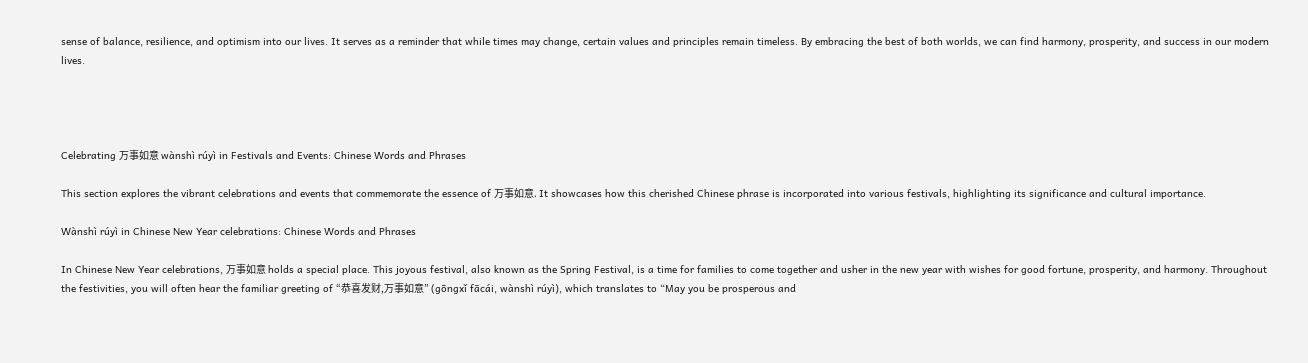sense of balance, resilience, and optimism into our lives. It serves as a reminder that while times may change, certain values and principles remain timeless. By embracing the best of both worlds, we can find harmony, prosperity, and success in our modern lives.




Celebrating 万事如意 wànshì rúyì in Festivals and Events: Chinese Words and Phrases

This section explores the vibrant celebrations and events that commemorate the essence of 万事如意. It showcases how this cherished Chinese phrase is incorporated into various festivals, highlighting its significance and cultural importance.

Wànshì rúyì in Chinese New Year celebrations: Chinese Words and Phrases

In Chinese New Year celebrations, 万事如意 holds a special place. This joyous festival, also known as the Spring Festival, is a time for families to come together and usher in the new year with wishes for good fortune, prosperity, and harmony. Throughout the festivities, you will often hear the familiar greeting of “恭喜发财,万事如意” (gōngxǐ fācái, wànshì rúyì), which translates to “May you be prosperous and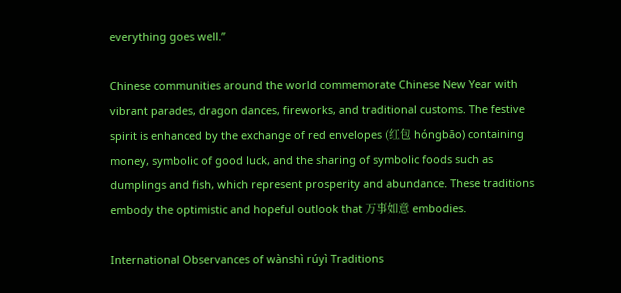everything goes well.”

Chinese communities around the world commemorate Chinese New Year with vibrant parades, dragon dances, fireworks, and traditional customs. The festive spirit is enhanced by the exchange of red envelopes (红包 hóngbāo) containing money, symbolic of good luck, and the sharing of symbolic foods such as dumplings and fish, which represent prosperity and abundance. These traditions embody the optimistic and hopeful outlook that 万事如意 embodies.

International Observances of wànshì rúyì Traditions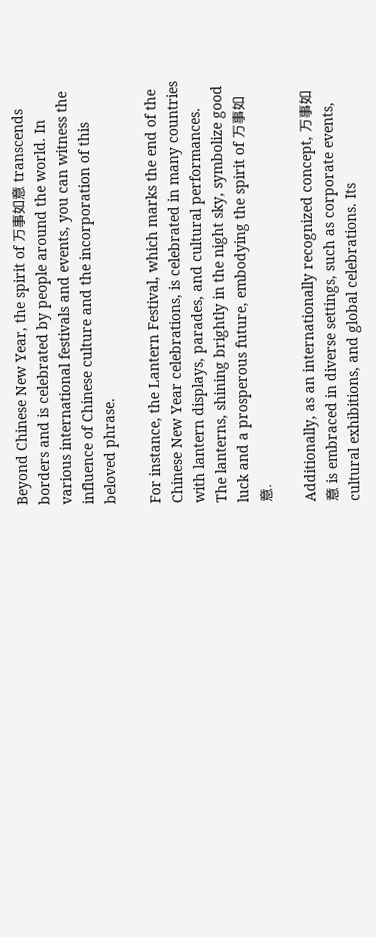Beyond Chinese New Year, the spirit of 万事如意 transcends borders and is celebrated by people around the world. In various international festivals and events, you can witness the influence of Chinese culture and the incorporation of this beloved phrase.

For instance, the Lantern Festival, which marks the end of the Chinese New Year celebrations, is celebrated in many countries with lantern displays, parades, and cultural performances. The lanterns, shining brightly in the night sky, symbolize good luck and a prosperous future, embodying the spirit of 万事如意.

Additionally, as an internationally recognized concept, 万事如意 is embraced in diverse settings, such as corporate events, cultural exhibitions, and global celebrations. Its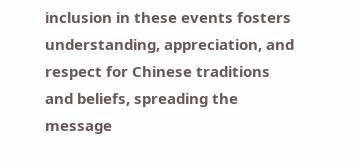inclusion in these events fosters understanding, appreciation, and respect for Chinese traditions and beliefs, spreading the message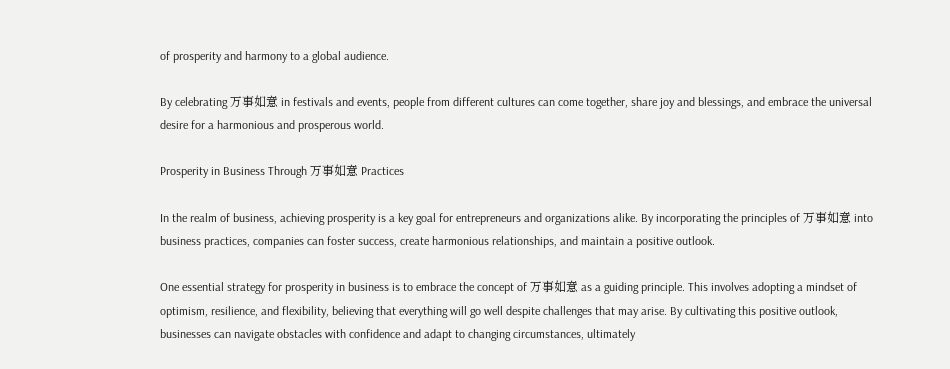of prosperity and harmony to a global audience.

By celebrating 万事如意 in festivals and events, people from different cultures can come together, share joy and blessings, and embrace the universal desire for a harmonious and prosperous world.

Prosperity in Business Through 万事如意 Practices

In the realm of business, achieving prosperity is a key goal for entrepreneurs and organizations alike. By incorporating the principles of 万事如意 into business practices, companies can foster success, create harmonious relationships, and maintain a positive outlook.

One essential strategy for prosperity in business is to embrace the concept of 万事如意 as a guiding principle. This involves adopting a mindset of optimism, resilience, and flexibility, believing that everything will go well despite challenges that may arise. By cultivating this positive outlook, businesses can navigate obstacles with confidence and adapt to changing circumstances, ultimately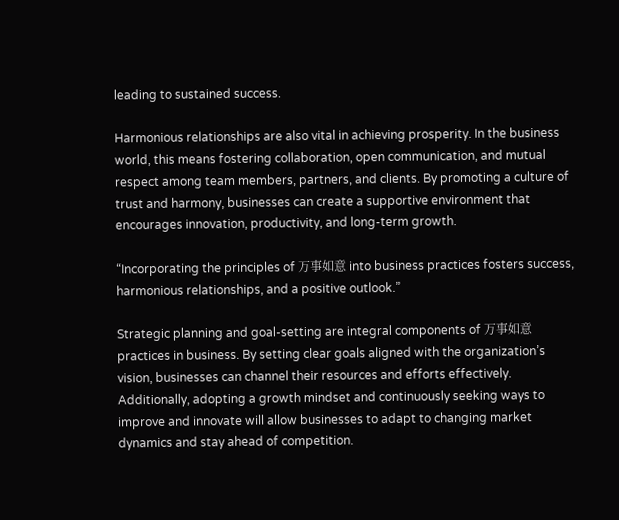leading to sustained success.

Harmonious relationships are also vital in achieving prosperity. In the business world, this means fostering collaboration, open communication, and mutual respect among team members, partners, and clients. By promoting a culture of trust and harmony, businesses can create a supportive environment that encourages innovation, productivity, and long-term growth.

“Incorporating the principles of 万事如意 into business practices fosters success, harmonious relationships, and a positive outlook.”

Strategic planning and goal-setting are integral components of 万事如意 practices in business. By setting clear goals aligned with the organization’s vision, businesses can channel their resources and efforts effectively. Additionally, adopting a growth mindset and continuously seeking ways to improve and innovate will allow businesses to adapt to changing market dynamics and stay ahead of competition.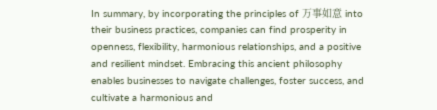In summary, by incorporating the principles of 万事如意 into their business practices, companies can find prosperity in openness, flexibility, harmonious relationships, and a positive and resilient mindset. Embracing this ancient philosophy enables businesses to navigate challenges, foster success, and cultivate a harmonious and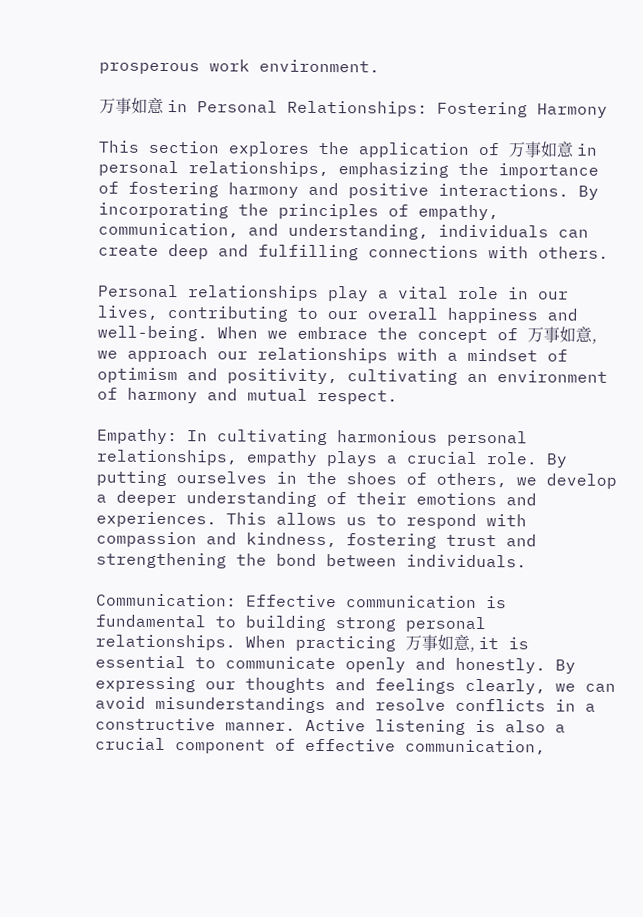prosperous work environment.

万事如意 in Personal Relationships: Fostering Harmony

This section explores the application of 万事如意 in personal relationships, emphasizing the importance of fostering harmony and positive interactions. By incorporating the principles of empathy, communication, and understanding, individuals can create deep and fulfilling connections with others.

Personal relationships play a vital role in our lives, contributing to our overall happiness and well-being. When we embrace the concept of 万事如意, we approach our relationships with a mindset of optimism and positivity, cultivating an environment of harmony and mutual respect.

Empathy: In cultivating harmonious personal relationships, empathy plays a crucial role. By putting ourselves in the shoes of others, we develop a deeper understanding of their emotions and experiences. This allows us to respond with compassion and kindness, fostering trust and strengthening the bond between individuals.

Communication: Effective communication is fundamental to building strong personal relationships. When practicing 万事如意, it is essential to communicate openly and honestly. By expressing our thoughts and feelings clearly, we can avoid misunderstandings and resolve conflicts in a constructive manner. Active listening is also a crucial component of effective communication,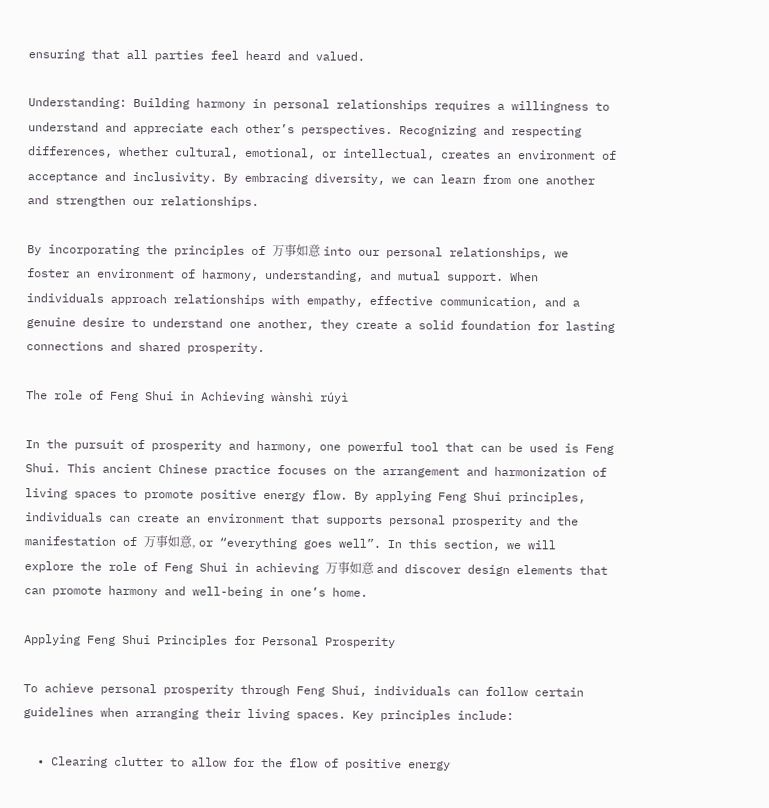ensuring that all parties feel heard and valued.

Understanding: Building harmony in personal relationships requires a willingness to understand and appreciate each other’s perspectives. Recognizing and respecting differences, whether cultural, emotional, or intellectual, creates an environment of acceptance and inclusivity. By embracing diversity, we can learn from one another and strengthen our relationships.

By incorporating the principles of 万事如意 into our personal relationships, we foster an environment of harmony, understanding, and mutual support. When individuals approach relationships with empathy, effective communication, and a genuine desire to understand one another, they create a solid foundation for lasting connections and shared prosperity.

The role of Feng Shui in Achieving wànshì rúyì

In the pursuit of prosperity and harmony, one powerful tool that can be used is Feng Shui. This ancient Chinese practice focuses on the arrangement and harmonization of living spaces to promote positive energy flow. By applying Feng Shui principles, individuals can create an environment that supports personal prosperity and the manifestation of 万事如意, or “everything goes well”. In this section, we will explore the role of Feng Shui in achieving 万事如意 and discover design elements that can promote harmony and well-being in one’s home.

Applying Feng Shui Principles for Personal Prosperity

To achieve personal prosperity through Feng Shui, individuals can follow certain guidelines when arranging their living spaces. Key principles include:

  • Clearing clutter to allow for the flow of positive energy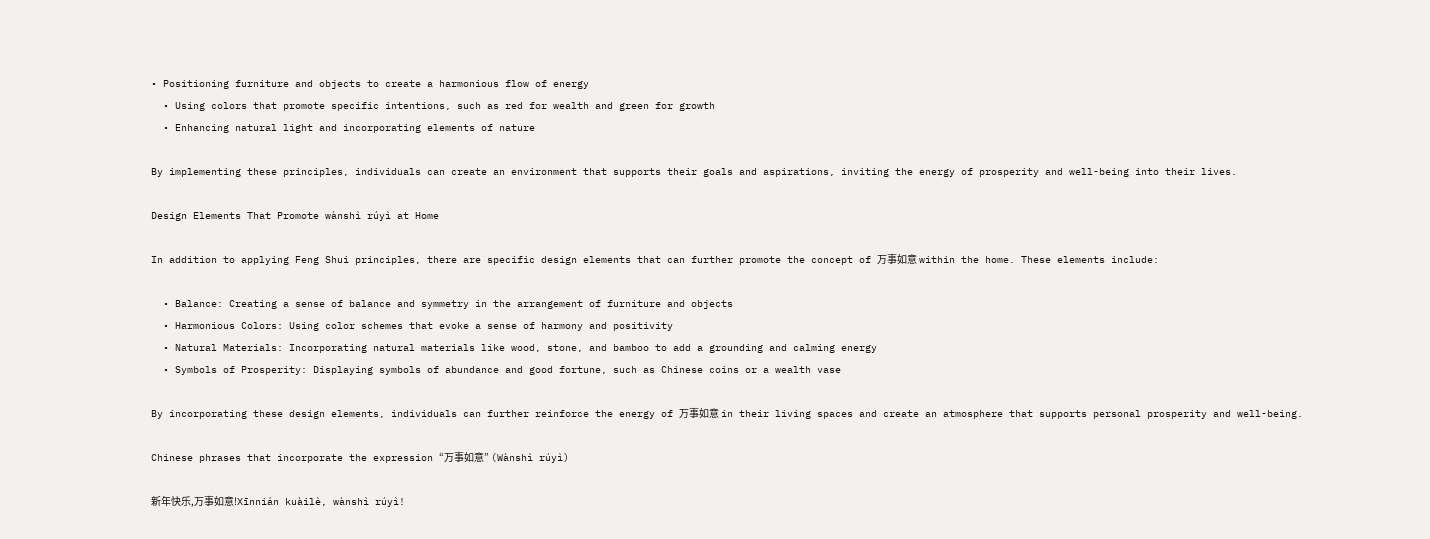• Positioning furniture and objects to create a harmonious flow of energy
  • Using colors that promote specific intentions, such as red for wealth and green for growth
  • Enhancing natural light and incorporating elements of nature

By implementing these principles, individuals can create an environment that supports their goals and aspirations, inviting the energy of prosperity and well-being into their lives.

Design Elements That Promote wànshì rúyì at Home

In addition to applying Feng Shui principles, there are specific design elements that can further promote the concept of 万事如意 within the home. These elements include:

  • Balance: Creating a sense of balance and symmetry in the arrangement of furniture and objects
  • Harmonious Colors: Using color schemes that evoke a sense of harmony and positivity
  • Natural Materials: Incorporating natural materials like wood, stone, and bamboo to add a grounding and calming energy
  • Symbols of Prosperity: Displaying symbols of abundance and good fortune, such as Chinese coins or a wealth vase

By incorporating these design elements, individuals can further reinforce the energy of 万事如意 in their living spaces and create an atmosphere that supports personal prosperity and well-being.

Chinese phrases that incorporate the expression “万事如意” (Wànshì rúyì)

新年快乐,万事如意!Xīnnián kuàilè, wànshì rúyì!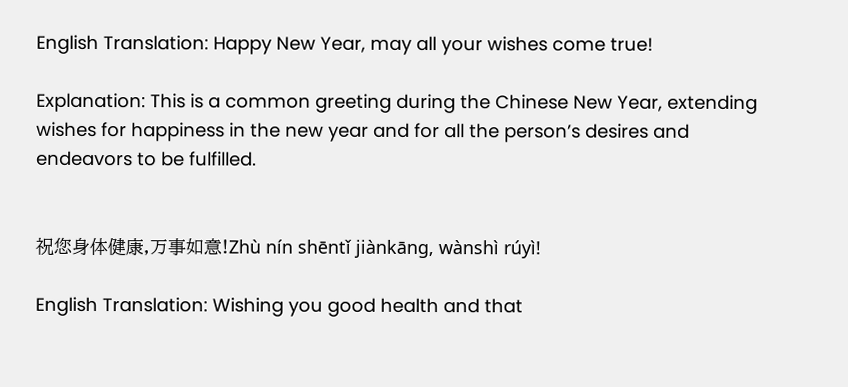English Translation: Happy New Year, may all your wishes come true!

Explanation: This is a common greeting during the Chinese New Year, extending wishes for happiness in the new year and for all the person’s desires and endeavors to be fulfilled.


祝您身体健康,万事如意!Zhù nín shēntǐ jiànkāng, wànshì rúyì!

English Translation: Wishing you good health and that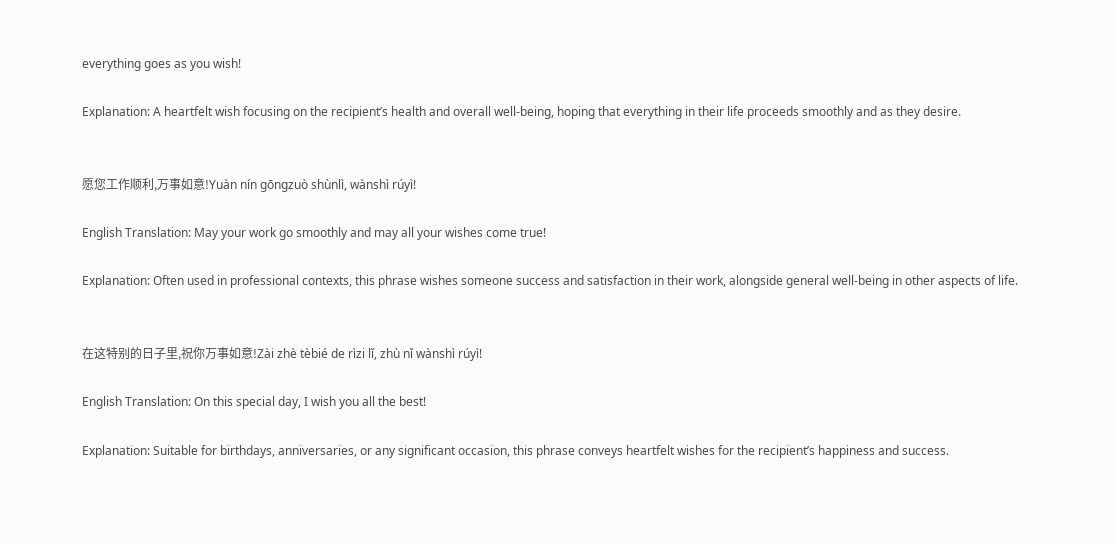everything goes as you wish!

Explanation: A heartfelt wish focusing on the recipient’s health and overall well-being, hoping that everything in their life proceeds smoothly and as they desire.


愿您工作顺利,万事如意!Yuàn nín gōngzuò shùnlì, wànshì rúyì!

English Translation: May your work go smoothly and may all your wishes come true!

Explanation: Often used in professional contexts, this phrase wishes someone success and satisfaction in their work, alongside general well-being in other aspects of life.


在这特别的日子里,祝你万事如意!Zài zhè tèbié de rìzi lǐ, zhù nǐ wànshì rúyì!

English Translation: On this special day, I wish you all the best!

Explanation: Suitable for birthdays, anniversaries, or any significant occasion, this phrase conveys heartfelt wishes for the recipient’s happiness and success.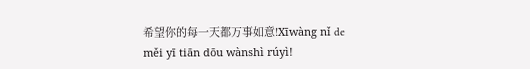希望你的每一天都万事如意!Xīwàng nǐ de měi yī tiān dōu wànshì rúyì!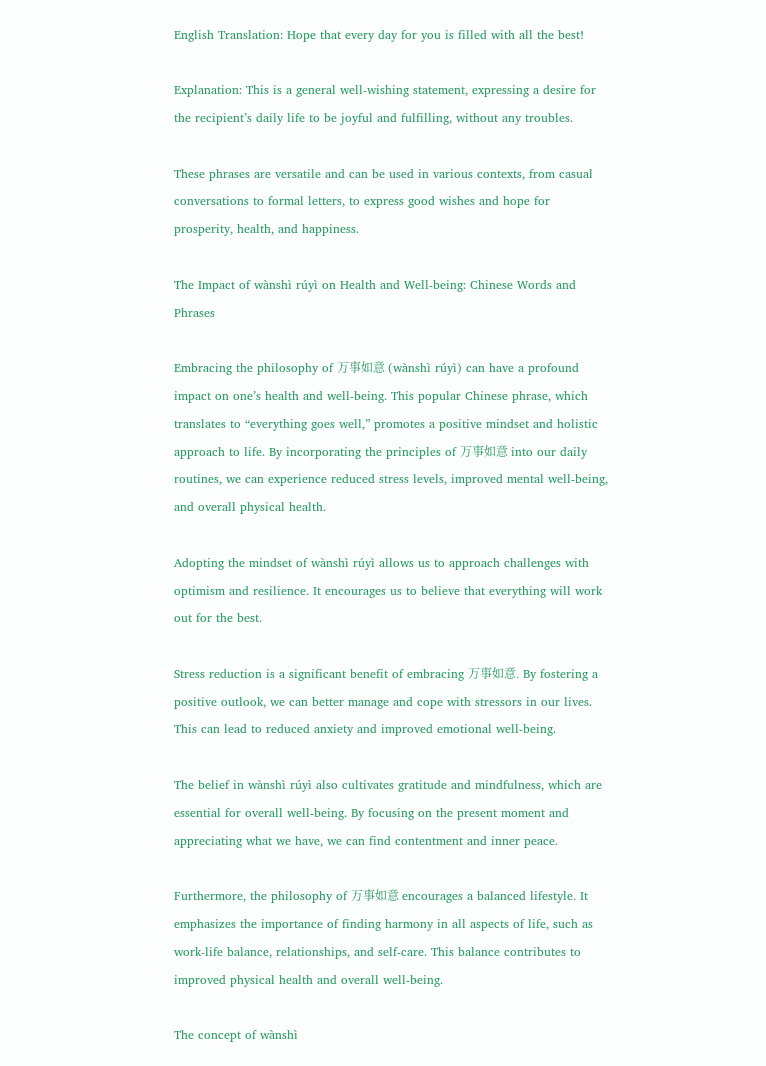English Translation: Hope that every day for you is filled with all the best!

Explanation: This is a general well-wishing statement, expressing a desire for the recipient’s daily life to be joyful and fulfilling, without any troubles.

These phrases are versatile and can be used in various contexts, from casual conversations to formal letters, to express good wishes and hope for prosperity, health, and happiness.

The Impact of wànshì rúyì on Health and Well-being: Chinese Words and Phrases

Embracing the philosophy of 万事如意 (wànshì rúyì) can have a profound impact on one’s health and well-being. This popular Chinese phrase, which translates to “everything goes well,” promotes a positive mindset and holistic approach to life. By incorporating the principles of 万事如意 into our daily routines, we can experience reduced stress levels, improved mental well-being, and overall physical health.

Adopting the mindset of wànshì rúyì allows us to approach challenges with optimism and resilience. It encourages us to believe that everything will work out for the best.

Stress reduction is a significant benefit of embracing 万事如意. By fostering a positive outlook, we can better manage and cope with stressors in our lives. This can lead to reduced anxiety and improved emotional well-being.

The belief in wànshì rúyì also cultivates gratitude and mindfulness, which are essential for overall well-being. By focusing on the present moment and appreciating what we have, we can find contentment and inner peace.

Furthermore, the philosophy of 万事如意 encourages a balanced lifestyle. It emphasizes the importance of finding harmony in all aspects of life, such as work-life balance, relationships, and self-care. This balance contributes to improved physical health and overall well-being.

The concept of wànshì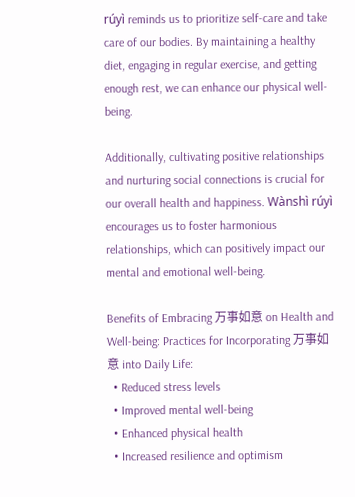rúyì reminds us to prioritize self-care and take care of our bodies. By maintaining a healthy diet, engaging in regular exercise, and getting enough rest, we can enhance our physical well-being.

Additionally, cultivating positive relationships and nurturing social connections is crucial for our overall health and happiness. Wànshì rúyì encourages us to foster harmonious relationships, which can positively impact our mental and emotional well-being.

Benefits of Embracing 万事如意 on Health and Well-being: Practices for Incorporating 万事如意 into Daily Life:
  • Reduced stress levels
  • Improved mental well-being
  • Enhanced physical health
  • Increased resilience and optimism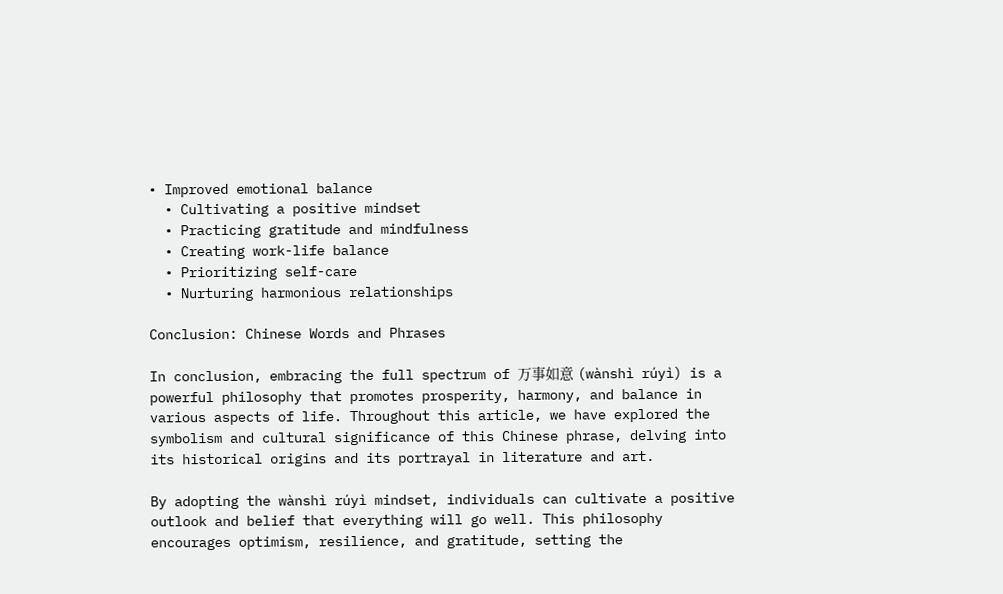• Improved emotional balance
  • Cultivating a positive mindset
  • Practicing gratitude and mindfulness
  • Creating work-life balance
  • Prioritizing self-care
  • Nurturing harmonious relationships

Conclusion: Chinese Words and Phrases

In conclusion, embracing the full spectrum of 万事如意 (wànshì rúyì) is a powerful philosophy that promotes prosperity, harmony, and balance in various aspects of life. Throughout this article, we have explored the symbolism and cultural significance of this Chinese phrase, delving into its historical origins and its portrayal in literature and art.

By adopting the wànshì rúyì mindset, individuals can cultivate a positive outlook and belief that everything will go well. This philosophy encourages optimism, resilience, and gratitude, setting the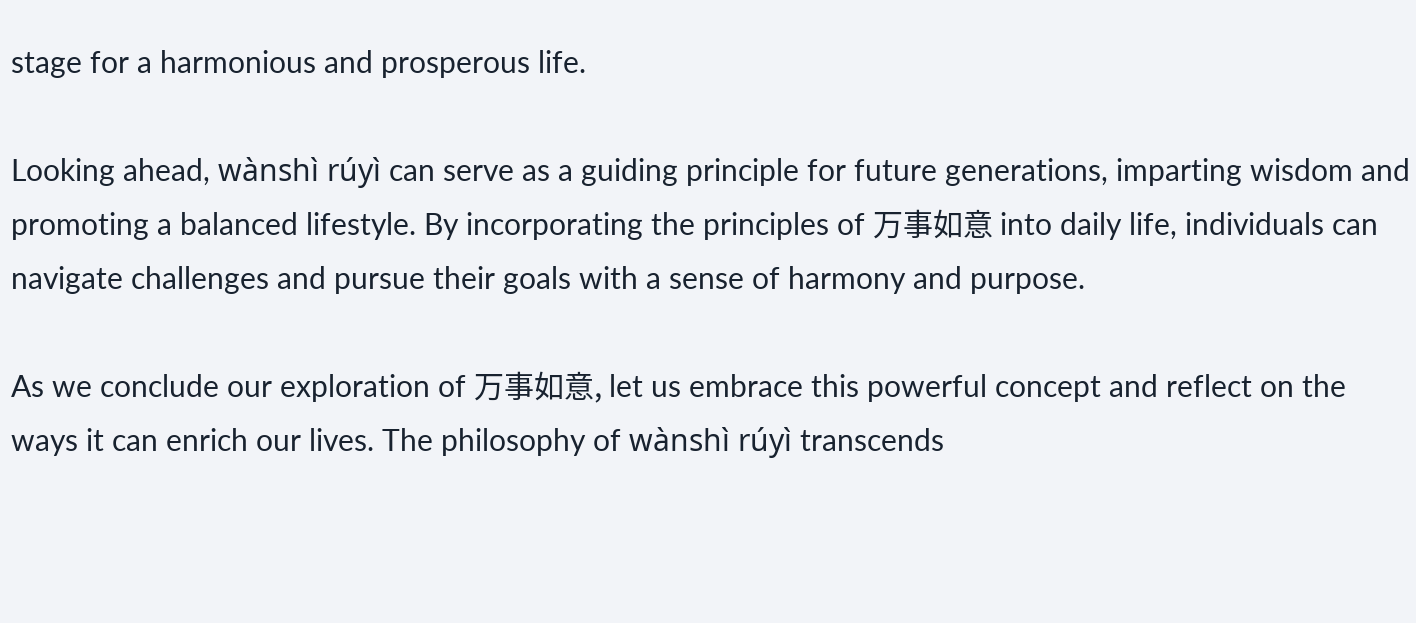stage for a harmonious and prosperous life.

Looking ahead, wànshì rúyì can serve as a guiding principle for future generations, imparting wisdom and promoting a balanced lifestyle. By incorporating the principles of 万事如意 into daily life, individuals can navigate challenges and pursue their goals with a sense of harmony and purpose.

As we conclude our exploration of 万事如意, let us embrace this powerful concept and reflect on the ways it can enrich our lives. The philosophy of wànshì rúyì transcends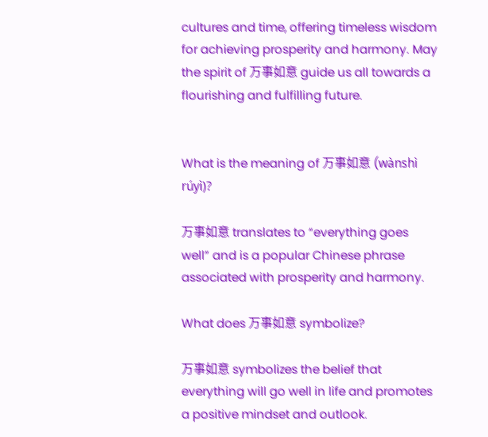cultures and time, offering timeless wisdom for achieving prosperity and harmony. May the spirit of 万事如意 guide us all towards a flourishing and fulfilling future.


What is the meaning of 万事如意 (wànshì rúyì)?

万事如意 translates to “everything goes well” and is a popular Chinese phrase associated with prosperity and harmony.

What does 万事如意 symbolize?

万事如意 symbolizes the belief that everything will go well in life and promotes a positive mindset and outlook.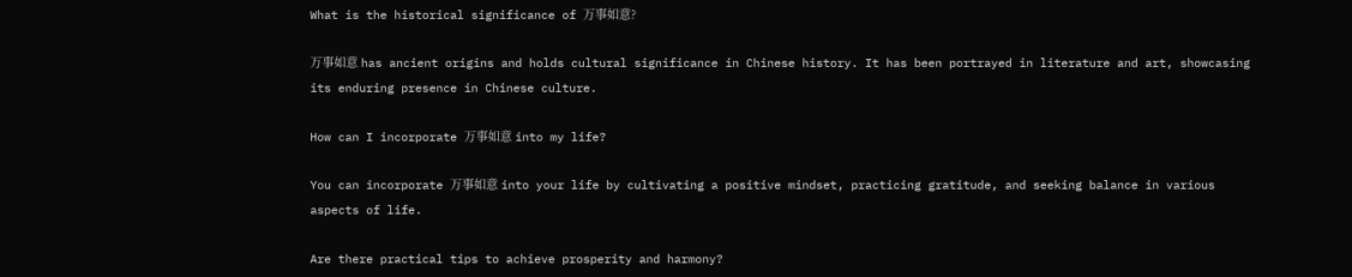What is the historical significance of 万事如意?

万事如意 has ancient origins and holds cultural significance in Chinese history. It has been portrayed in literature and art, showcasing its enduring presence in Chinese culture.

How can I incorporate 万事如意 into my life?

You can incorporate 万事如意 into your life by cultivating a positive mindset, practicing gratitude, and seeking balance in various aspects of life.

Are there practical tips to achieve prosperity and harmony?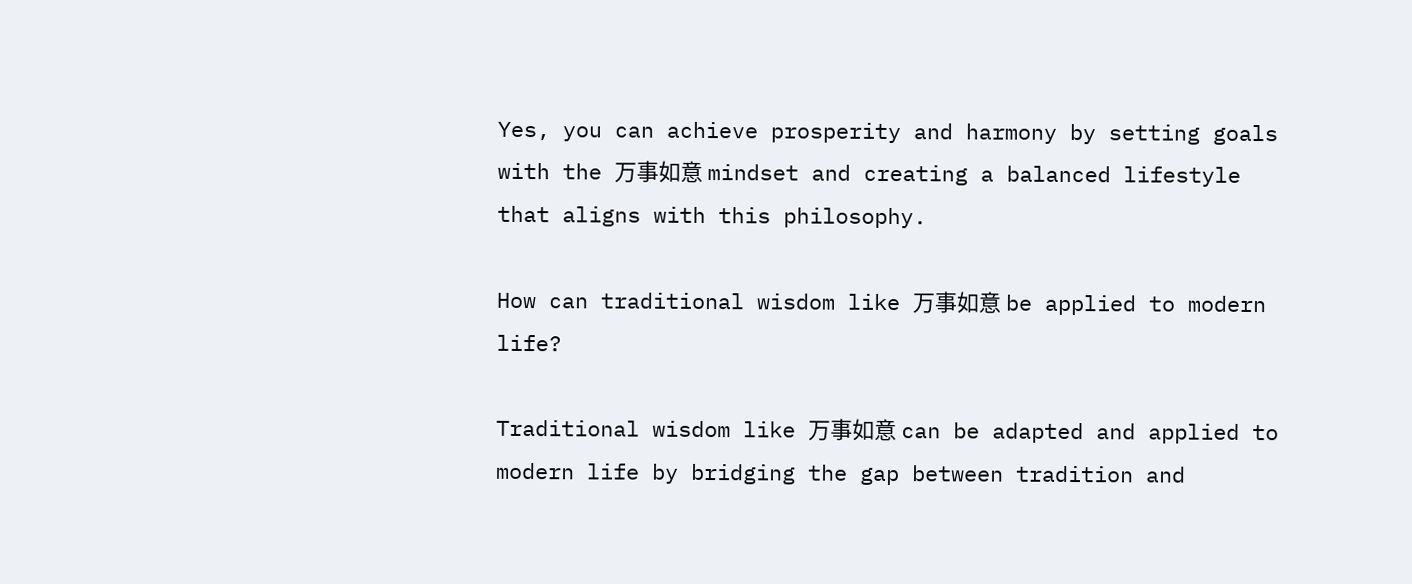Yes, you can achieve prosperity and harmony by setting goals with the 万事如意 mindset and creating a balanced lifestyle that aligns with this philosophy.

How can traditional wisdom like 万事如意 be applied to modern life?

Traditional wisdom like 万事如意 can be adapted and applied to modern life by bridging the gap between tradition and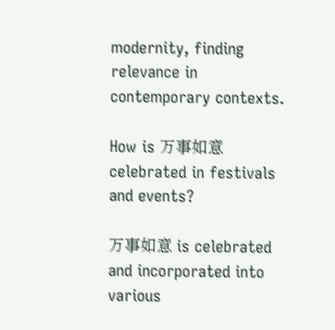modernity, finding relevance in contemporary contexts.

How is 万事如意 celebrated in festivals and events?

万事如意 is celebrated and incorporated into various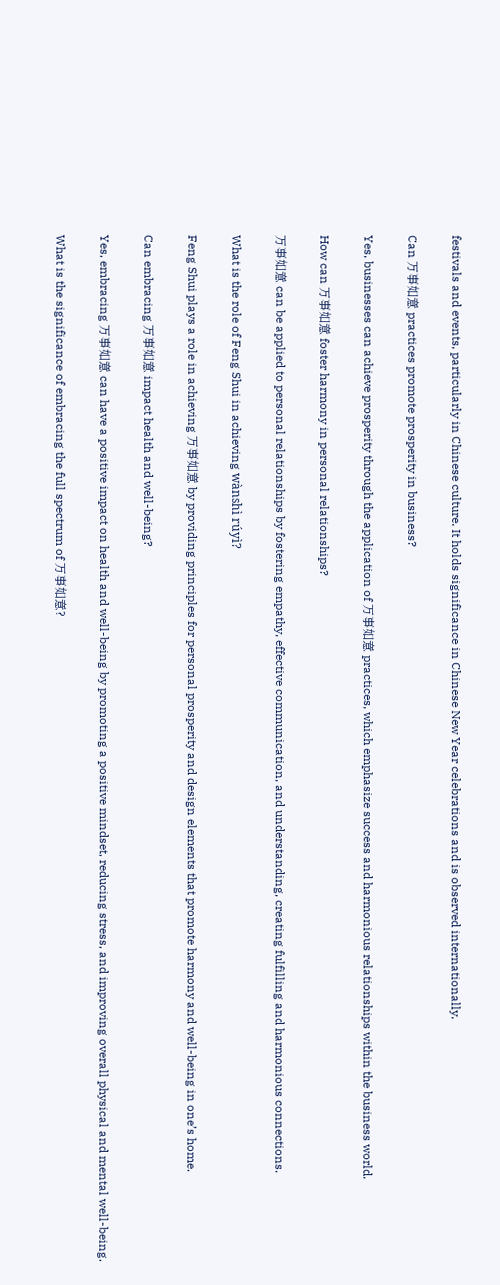festivals and events, particularly in Chinese culture. It holds significance in Chinese New Year celebrations and is observed internationally.

Can 万事如意 practices promote prosperity in business?

Yes, businesses can achieve prosperity through the application of 万事如意 practices, which emphasize success and harmonious relationships within the business world.

How can 万事如意 foster harmony in personal relationships?

万事如意 can be applied to personal relationships by fostering empathy, effective communication, and understanding, creating fulfilling and harmonious connections.

What is the role of Feng Shui in achieving wànshì rúyì?

Feng Shui plays a role in achieving 万事如意 by providing principles for personal prosperity and design elements that promote harmony and well-being in one’s home.

Can embracing 万事如意 impact health and well-being?

Yes, embracing 万事如意 can have a positive impact on health and well-being by promoting a positive mindset, reducing stress, and improving overall physical and mental well-being.

What is the significance of embracing the full spectrum of 万事如意?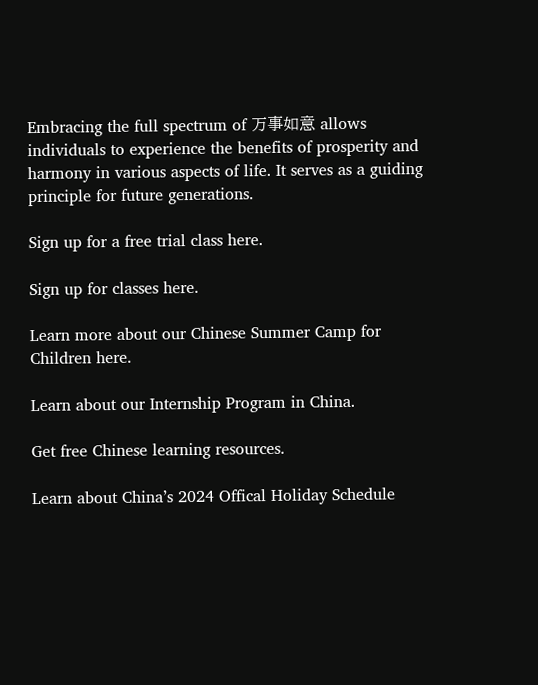Embracing the full spectrum of 万事如意 allows individuals to experience the benefits of prosperity and harmony in various aspects of life. It serves as a guiding principle for future generations.

Sign up for a free trial class here.

Sign up for classes here.

Learn more about our Chinese Summer Camp for Children here.

Learn about our Internship Program in China.

Get free Chinese learning resources.

Learn about China’s 2024 Offical Holiday Schedule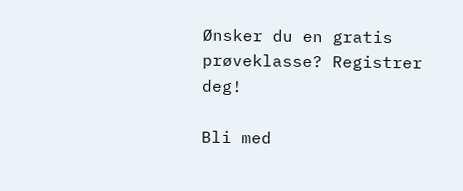Ønsker du en gratis prøveklasse? Registrer deg!

Bli med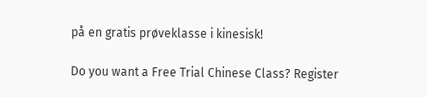på en gratis prøveklasse i kinesisk!

Do you want a Free Trial Chinese Class? Register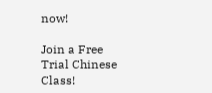now!

Join a Free Trial Chinese Class!